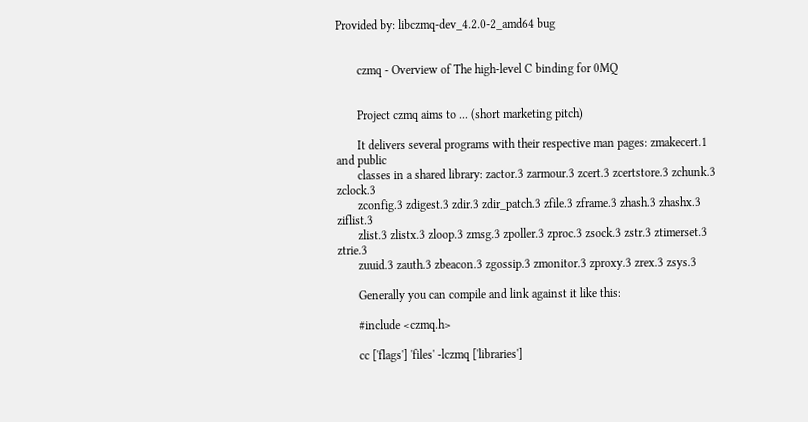Provided by: libczmq-dev_4.2.0-2_amd64 bug


       czmq - Overview of The high-level C binding for 0MQ


       Project czmq aims to ... (short marketing pitch)

       It delivers several programs with their respective man pages: zmakecert.1 and public
       classes in a shared library: zactor.3 zarmour.3 zcert.3 zcertstore.3 zchunk.3 zclock.3
       zconfig.3 zdigest.3 zdir.3 zdir_patch.3 zfile.3 zframe.3 zhash.3 zhashx.3 ziflist.3
       zlist.3 zlistx.3 zloop.3 zmsg.3 zpoller.3 zproc.3 zsock.3 zstr.3 ztimerset.3 ztrie.3
       zuuid.3 zauth.3 zbeacon.3 zgossip.3 zmonitor.3 zproxy.3 zrex.3 zsys.3

       Generally you can compile and link against it like this:

       #include <czmq.h>

       cc ['flags'] 'files' -lczmq ['libraries']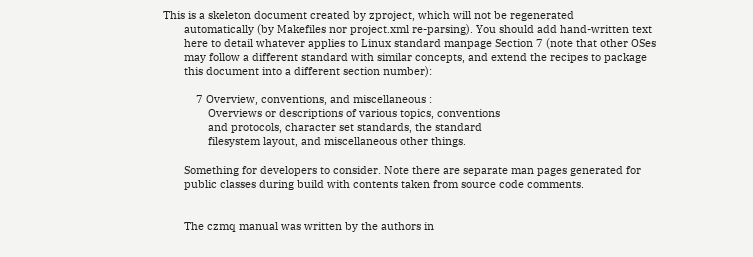This is a skeleton document created by zproject, which will not be regenerated
       automatically (by Makefiles nor project.xml re-parsing). You should add hand-written text
       here to detail whatever applies to Linux standard manpage Section 7 (note that other OSes
       may follow a different standard with similar concepts, and extend the recipes to package
       this document into a different section number):

           7 Overview, conventions, and miscellaneous :
               Overviews or descriptions of various topics, conventions
               and protocols, character set standards, the standard
               filesystem layout, and miscellaneous other things.

       Something for developers to consider. Note there are separate man pages generated for
       public classes during build with contents taken from source code comments.


       The czmq manual was written by the authors in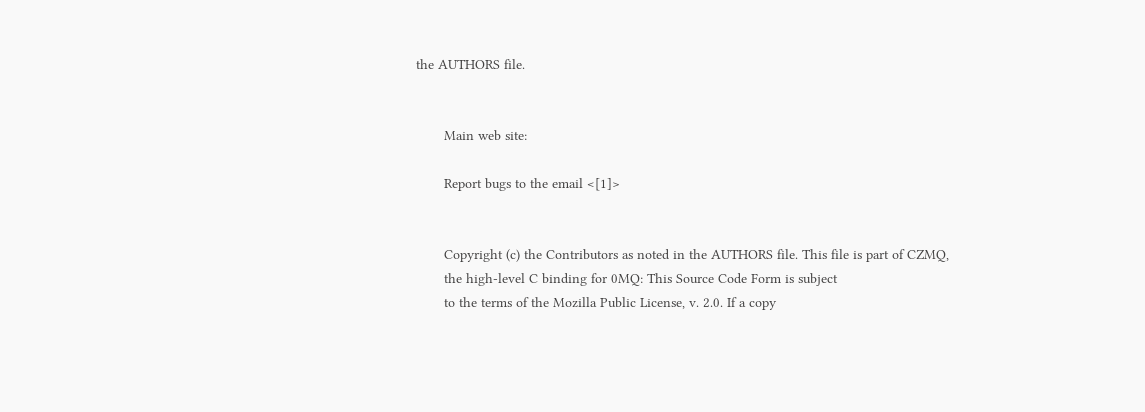the AUTHORS file.


       Main web site:

       Report bugs to the email <[1]>


       Copyright (c) the Contributors as noted in the AUTHORS file. This file is part of CZMQ,
       the high-level C binding for 0MQ: This Source Code Form is subject
       to the terms of the Mozilla Public License, v. 2.0. If a copy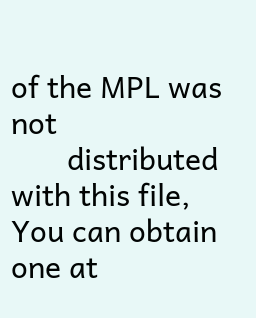of the MPL was not
       distributed with this file, You can obtain one at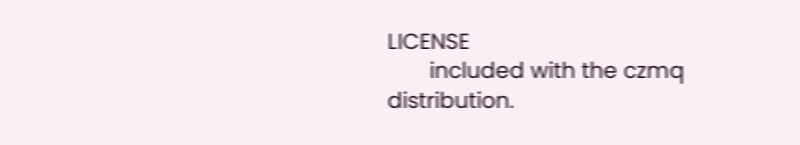LICENSE
       included with the czmq distribution.